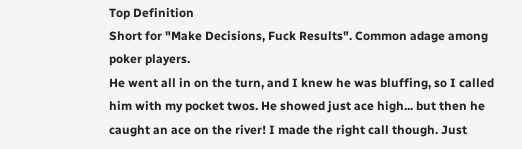Top Definition
Short for "Make Decisions, Fuck Results". Common adage among poker players.
He went all in on the turn, and I knew he was bluffing, so I called him with my pocket twos. He showed just ace high... but then he caught an ace on the river! I made the right call though. Just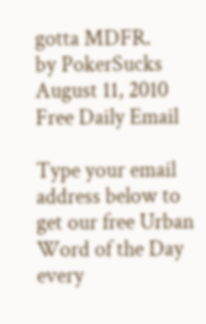gotta MDFR.
by PokerSucks August 11, 2010
Free Daily Email

Type your email address below to get our free Urban Word of the Day every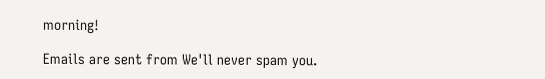morning!

Emails are sent from We'll never spam you.